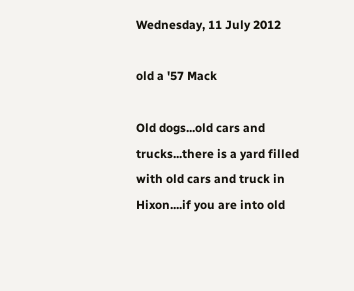Wednesday, 11 July 2012

old a '57 Mack

Old dogs...old cars and trucks...there is a yard filled with old cars and truck in Hixon....if you are into old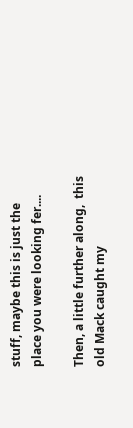stuff, maybe this is just the place you were looking fer....

Then, a little further along,  this old Mack caught my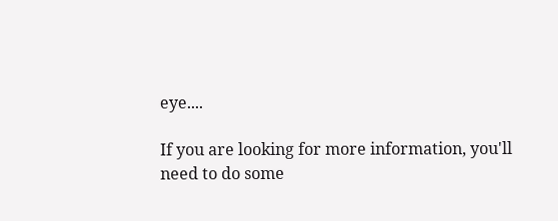eye....

If you are looking for more information, you'll need to do some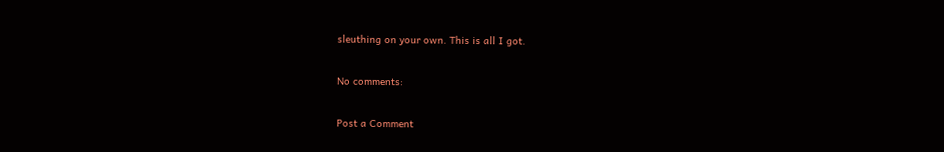sleuthing on your own. This is all I got.

No comments:

Post a Comment